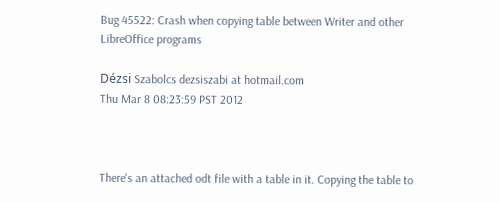Bug 45522: Crash when copying table between Writer and other LibreOffice programs

Dézsi Szabolcs dezsiszabi at hotmail.com
Thu Mar 8 08:23:59 PST 2012



There's an attached odt file with a table in it. Copying the table to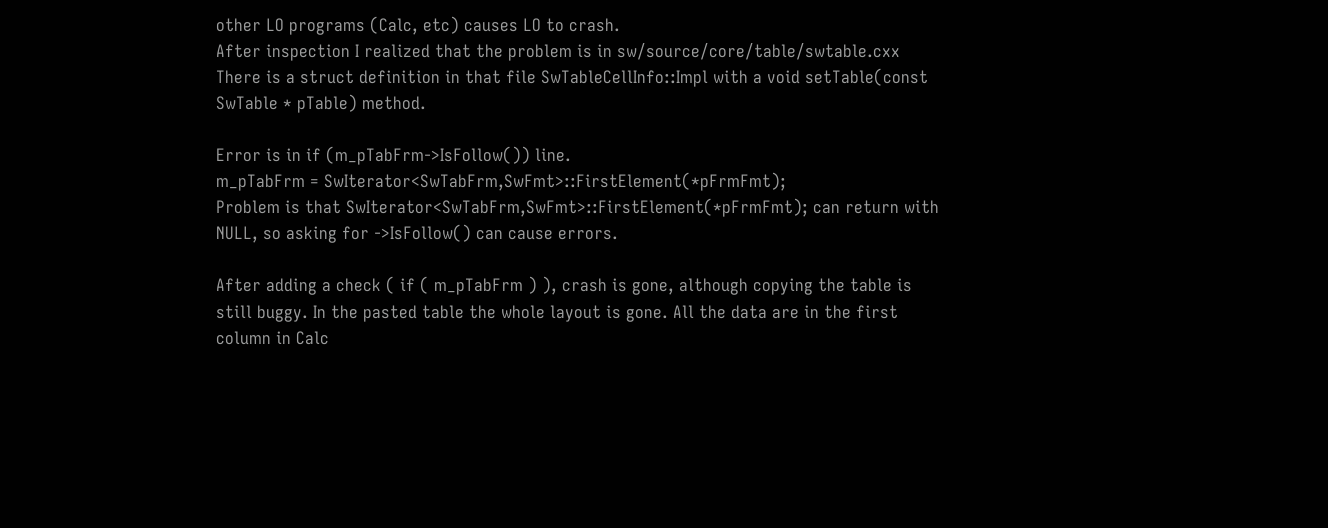other LO programs (Calc, etc) causes LO to crash.
After inspection I realized that the problem is in sw/source/core/table/swtable.cxx
There is a struct definition in that file SwTableCellInfo::Impl with a void setTable(const SwTable * pTable) method.

Error is in if (m_pTabFrm->IsFollow()) line.
m_pTabFrm = SwIterator<SwTabFrm,SwFmt>::FirstElement(*pFrmFmt);
Problem is that SwIterator<SwTabFrm,SwFmt>::FirstElement(*pFrmFmt); can return with NULL, so asking for ->IsFollow() can cause errors.

After adding a check ( if ( m_pTabFrm ) ), crash is gone, although copying the table is still buggy. In the pasted table the whole layout is gone. All the data are in the first column in Calc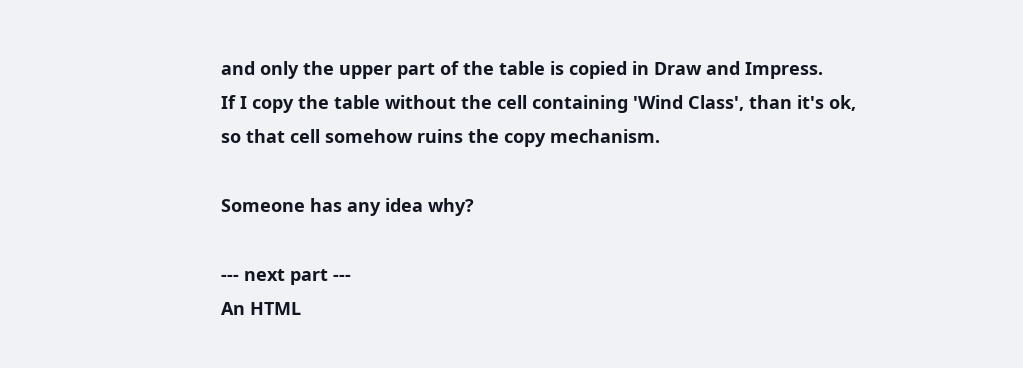and only the upper part of the table is copied in Draw and Impress.
If I copy the table without the cell containing 'Wind Class', than it's ok, so that cell somehow ruins the copy mechanism.

Someone has any idea why?

--- next part ---
An HTML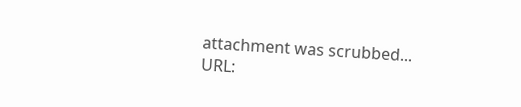attachment was scrubbed...
URL: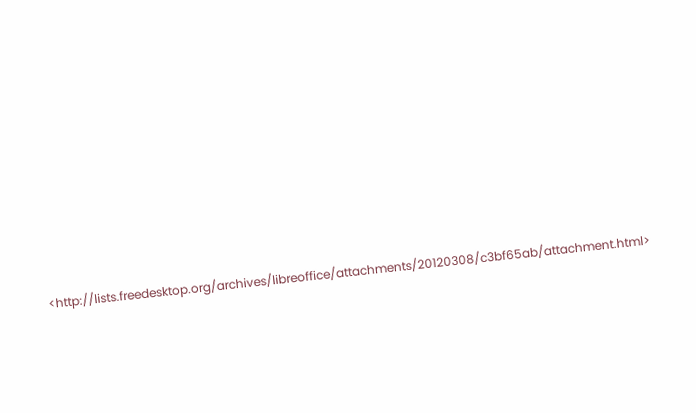<http://lists.freedesktop.org/archives/libreoffice/attachments/20120308/c3bf65ab/attachment.html>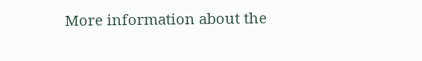More information about the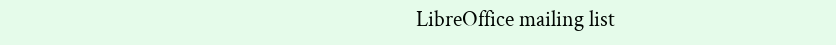LibreOffice mailing list